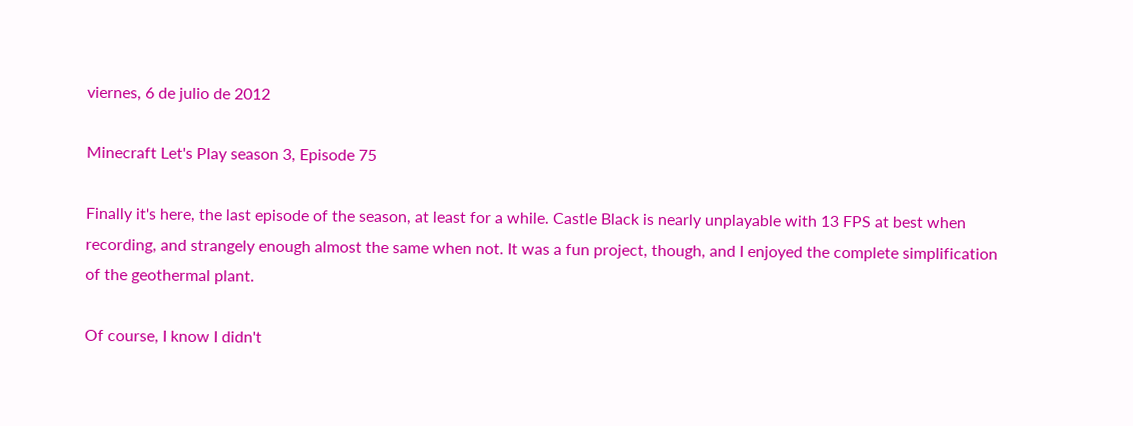viernes, 6 de julio de 2012

Minecraft Let's Play season 3, Episode 75

Finally it's here, the last episode of the season, at least for a while. Castle Black is nearly unplayable with 13 FPS at best when recording, and strangely enough almost the same when not. It was a fun project, though, and I enjoyed the complete simplification of the geothermal plant.

Of course, I know I didn't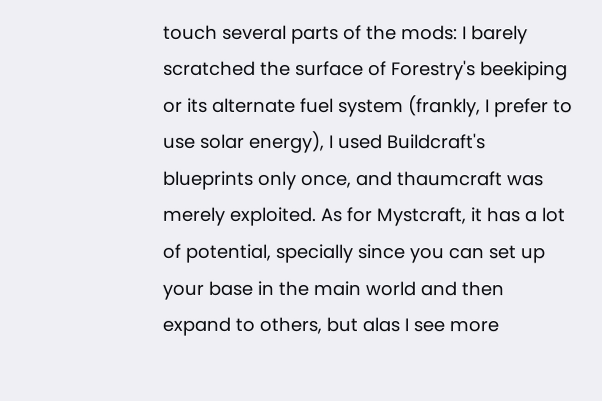touch several parts of the mods: I barely scratched the surface of Forestry's beekiping or its alternate fuel system (frankly, I prefer to use solar energy), I used Buildcraft's blueprints only once, and thaumcraft was merely exploited. As for Mystcraft, it has a lot of potential, specially since you can set up your base in the main world and then expand to others, but alas I see more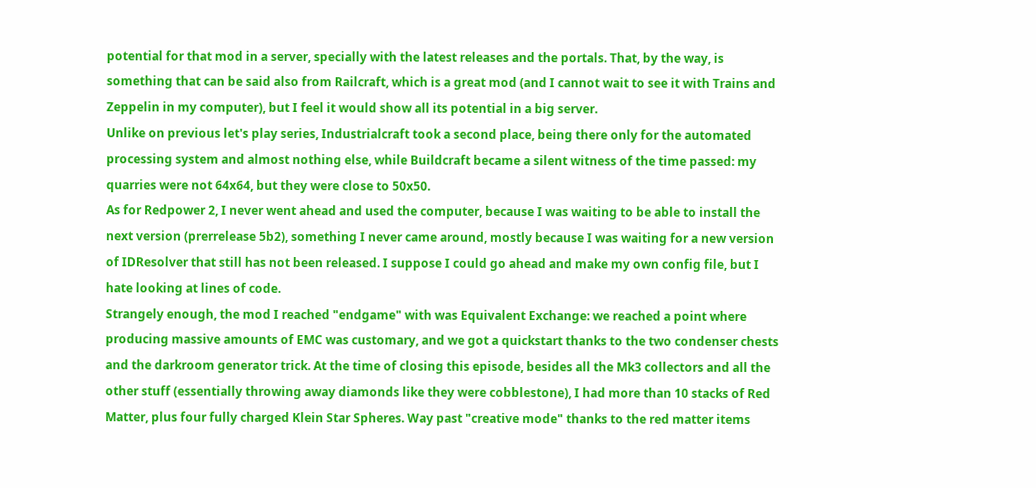potential for that mod in a server, specially with the latest releases and the portals. That, by the way, is something that can be said also from Railcraft, which is a great mod (and I cannot wait to see it with Trains and Zeppelin in my computer), but I feel it would show all its potential in a big server.
Unlike on previous let's play series, Industrialcraft took a second place, being there only for the automated processing system and almost nothing else, while Buildcraft became a silent witness of the time passed: my quarries were not 64x64, but they were close to 50x50.
As for Redpower 2, I never went ahead and used the computer, because I was waiting to be able to install the next version (prerrelease 5b2), something I never came around, mostly because I was waiting for a new version of IDResolver that still has not been released. I suppose I could go ahead and make my own config file, but I hate looking at lines of code.
Strangely enough, the mod I reached "endgame" with was Equivalent Exchange: we reached a point where producing massive amounts of EMC was customary, and we got a quickstart thanks to the two condenser chests and the darkroom generator trick. At the time of closing this episode, besides all the Mk3 collectors and all the other stuff (essentially throwing away diamonds like they were cobblestone), I had more than 10 stacks of Red Matter, plus four fully charged Klein Star Spheres. Way past "creative mode" thanks to the red matter items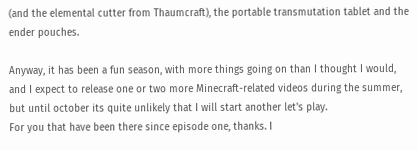(and the elemental cutter from Thaumcraft), the portable transmutation tablet and the ender pouches.

Anyway, it has been a fun season, with more things going on than I thought I would, and I expect to release one or two more Minecraft-related videos during the summer, but until october its quite unlikely that I will start another let's play.
For you that have been there since episode one, thanks. I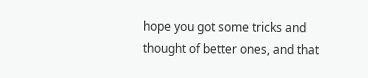hope you got some tricks and thought of better ones, and that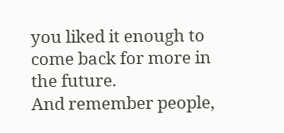you liked it enough to come back for more in the future.
And remember people,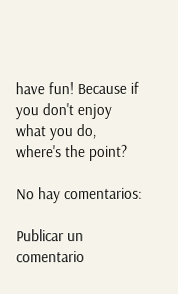have fun! Because if you don't enjoy what you do, where's the point?

No hay comentarios:

Publicar un comentario